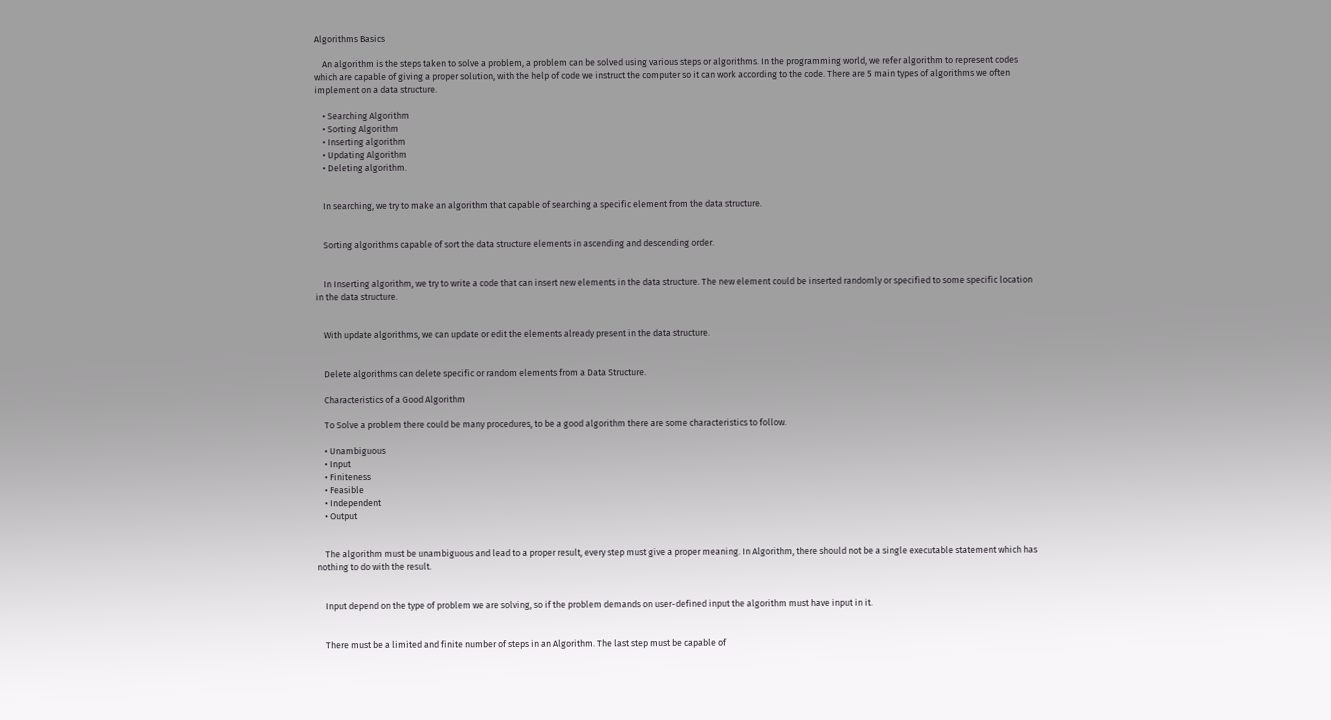Algorithms Basics

    An algorithm is the steps taken to solve a problem, a problem can be solved using various steps or algorithms. In the programming world, we refer algorithm to represent codes which are capable of giving a proper solution, with the help of code we instruct the computer so it can work according to the code. There are 5 main types of algorithms we often implement on a data structure.

    • Searching Algorithm
    • Sorting Algorithm
    • Inserting algorithm
    • Updating Algorithm
    • Deleting algorithm.


    In searching, we try to make an algorithm that capable of searching a specific element from the data structure.


    Sorting algorithms capable of sort the data structure elements in ascending and descending order.


    In Inserting algorithm, we try to write a code that can insert new elements in the data structure. The new element could be inserted randomly or specified to some specific location in the data structure.


    With update algorithms, we can update or edit the elements already present in the data structure.


    Delete algorithms can delete specific or random elements from a Data Structure.

    Characteristics of a Good Algorithm

    To Solve a problem there could be many procedures, to be a good algorithm there are some characteristics to follow.

    • Unambiguous
    • Input
    • Finiteness
    • Feasible
    • Independent
    • Output


    The algorithm must be unambiguous and lead to a proper result, every step must give a proper meaning. In Algorithm, there should not be a single executable statement which has nothing to do with the result.


    Input depend on the type of problem we are solving, so if the problem demands on user-defined input the algorithm must have input in it.


    There must be a limited and finite number of steps in an Algorithm. The last step must be capable of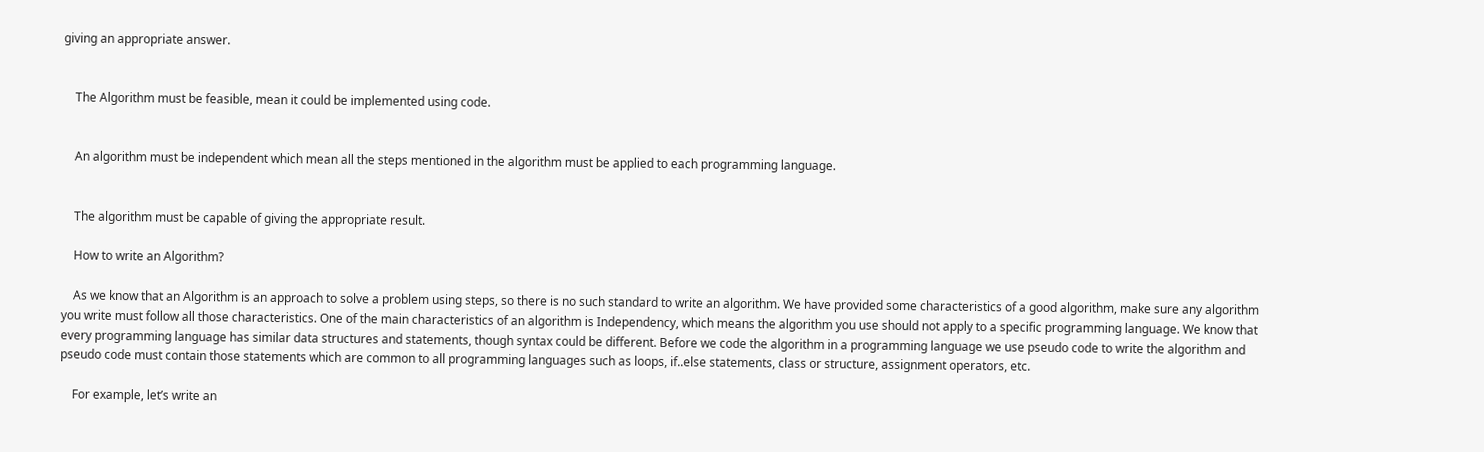giving an appropriate answer.


    The Algorithm must be feasible, mean it could be implemented using code.


    An algorithm must be independent which mean all the steps mentioned in the algorithm must be applied to each programming language.


    The algorithm must be capable of giving the appropriate result.

    How to write an Algorithm?

    As we know that an Algorithm is an approach to solve a problem using steps, so there is no such standard to write an algorithm. We have provided some characteristics of a good algorithm, make sure any algorithm you write must follow all those characteristics. One of the main characteristics of an algorithm is Independency, which means the algorithm you use should not apply to a specific programming language. We know that every programming language has similar data structures and statements, though syntax could be different. Before we code the algorithm in a programming language we use pseudo code to write the algorithm and pseudo code must contain those statements which are common to all programming languages such as loops, if..else statements, class or structure, assignment operators, etc.

    For example, let’s write an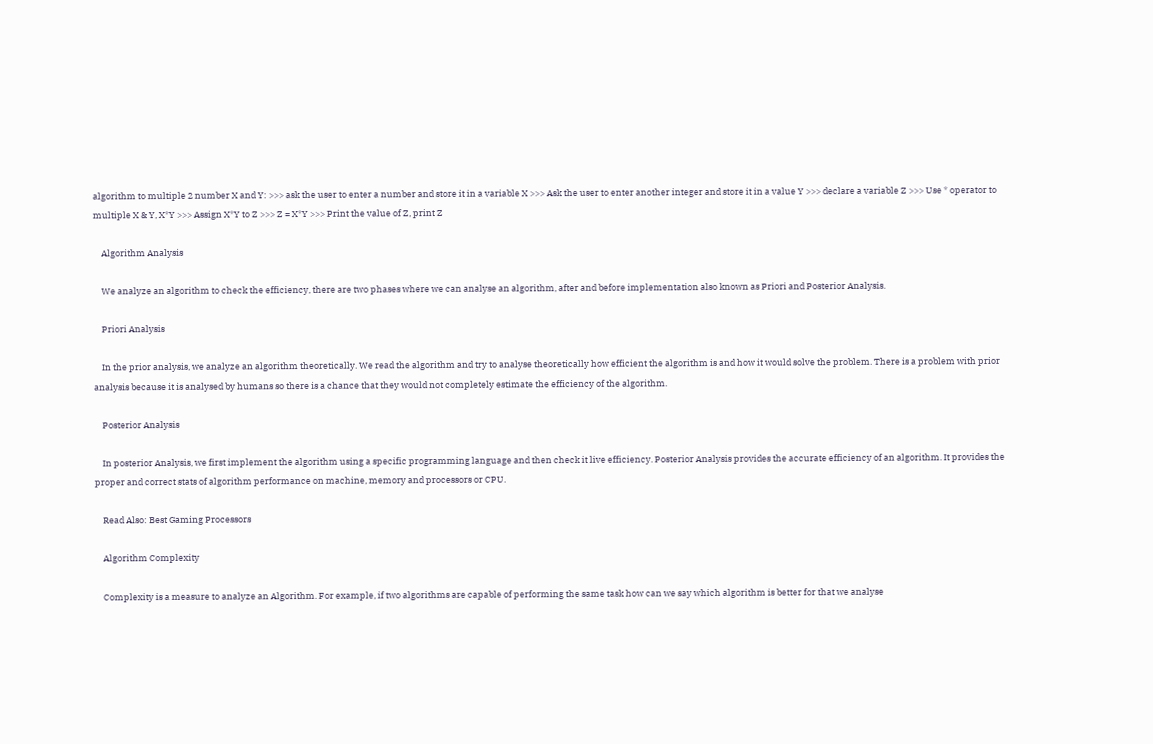algorithm to multiple 2 number X and Y: >>> ask the user to enter a number and store it in a variable X >>> Ask the user to enter another integer and store it in a value Y >>> declare a variable Z >>> Use * operator to multiple X & Y, X*Y >>> Assign X*Y to Z >>> Z = X*Y >>> Print the value of Z, print Z

    Algorithm Analysis

    We analyze an algorithm to check the efficiency, there are two phases where we can analyse an algorithm, after and before implementation also known as Priori and Posterior Analysis.

    Priori Analysis

    In the prior analysis, we analyze an algorithm theoretically. We read the algorithm and try to analyse theoretically how efficient the algorithm is and how it would solve the problem. There is a problem with prior analysis because it is analysed by humans so there is a chance that they would not completely estimate the efficiency of the algorithm.

    Posterior Analysis

    In posterior Analysis, we first implement the algorithm using a specific programming language and then check it live efficiency. Posterior Analysis provides the accurate efficiency of an algorithm. It provides the proper and correct stats of algorithm performance on machine, memory and processors or CPU.

    Read Also: Best Gaming Processors

    Algorithm Complexity

    Complexity is a measure to analyze an Algorithm. For example, if two algorithms are capable of performing the same task how can we say which algorithm is better for that we analyse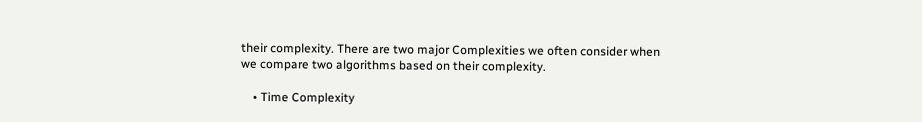their complexity. There are two major Complexities we often consider when we compare two algorithms based on their complexity.

    • Time Complexity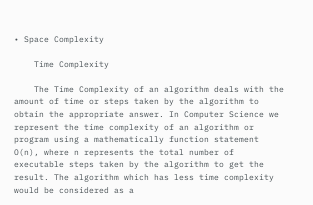• Space Complexity

    Time Complexity

    The Time Complexity of an algorithm deals with the amount of time or steps taken by the algorithm to obtain the appropriate answer. In Computer Science we represent the time complexity of an algorithm or program using a mathematically function statement O(n), where n represents the total number of executable steps taken by the algorithm to get the result. The algorithm which has less time complexity would be considered as a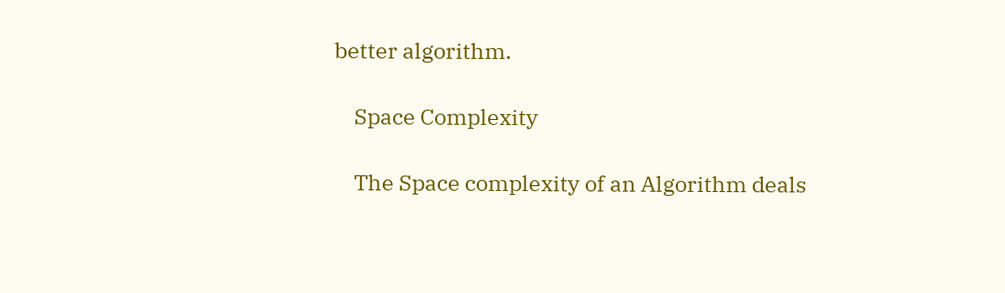better algorithm.

    Space Complexity

    The Space complexity of an Algorithm deals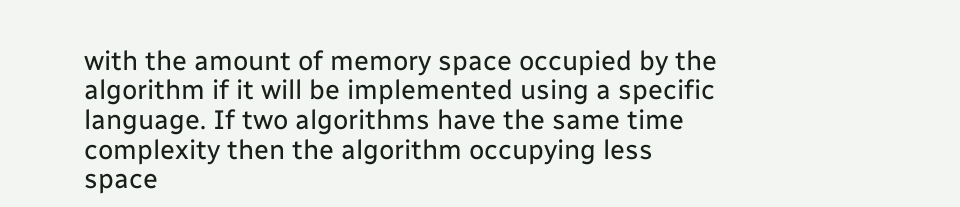with the amount of memory space occupied by the algorithm if it will be implemented using a specific language. If two algorithms have the same time complexity then the algorithm occupying less space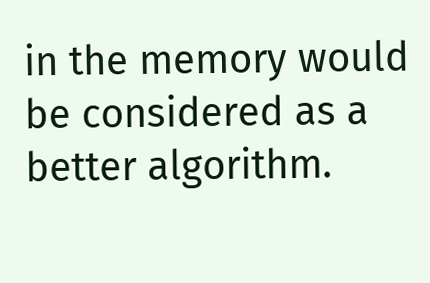in the memory would be considered as a better algorithm.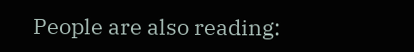People are also reading: